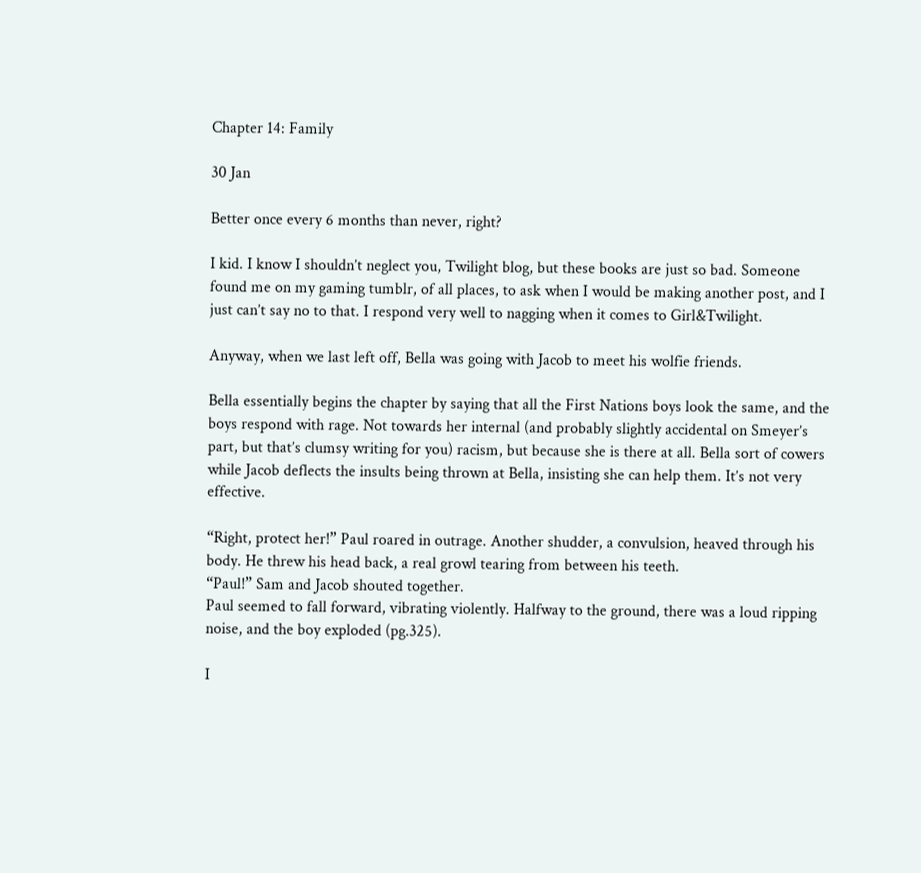Chapter 14: Family

30 Jan

Better once every 6 months than never, right?

I kid. I know I shouldn’t neglect you, Twilight blog, but these books are just so bad. Someone found me on my gaming tumblr, of all places, to ask when I would be making another post, and I just can’t say no to that. I respond very well to nagging when it comes to Girl&Twilight.

Anyway, when we last left off, Bella was going with Jacob to meet his wolfie friends.

Bella essentially begins the chapter by saying that all the First Nations boys look the same, and the boys respond with rage. Not towards her internal (and probably slightly accidental on Smeyer’s part, but that’s clumsy writing for you) racism, but because she is there at all. Bella sort of cowers while Jacob deflects the insults being thrown at Bella, insisting she can help them. It’s not very effective.

“Right, protect her!” Paul roared in outrage. Another shudder, a convulsion, heaved through his body. He threw his head back, a real growl tearing from between his teeth.
“Paul!” Sam and Jacob shouted together.
Paul seemed to fall forward, vibrating violently. Halfway to the ground, there was a loud ripping noise, and the boy exploded (pg.325).

I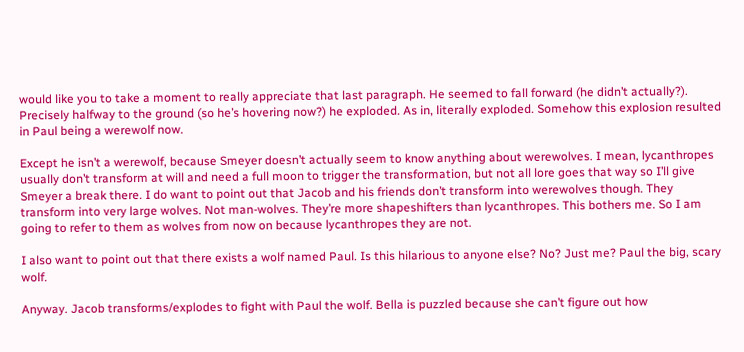would like you to take a moment to really appreciate that last paragraph. He seemed to fall forward (he didn’t actually?). Precisely halfway to the ground (so he’s hovering now?) he exploded. As in, literally exploded. Somehow this explosion resulted in Paul being a werewolf now.

Except he isn’t a werewolf, because Smeyer doesn’t actually seem to know anything about werewolves. I mean, lycanthropes usually don’t transform at will and need a full moon to trigger the transformation, but not all lore goes that way so I’ll give Smeyer a break there. I do want to point out that Jacob and his friends don’t transform into werewolves though. They transform into very large wolves. Not man-wolves. They’re more shapeshifters than lycanthropes. This bothers me. So I am going to refer to them as wolves from now on because lycanthropes they are not.

I also want to point out that there exists a wolf named Paul. Is this hilarious to anyone else? No? Just me? Paul the big, scary wolf.

Anyway. Jacob transforms/explodes to fight with Paul the wolf. Bella is puzzled because she can’t figure out how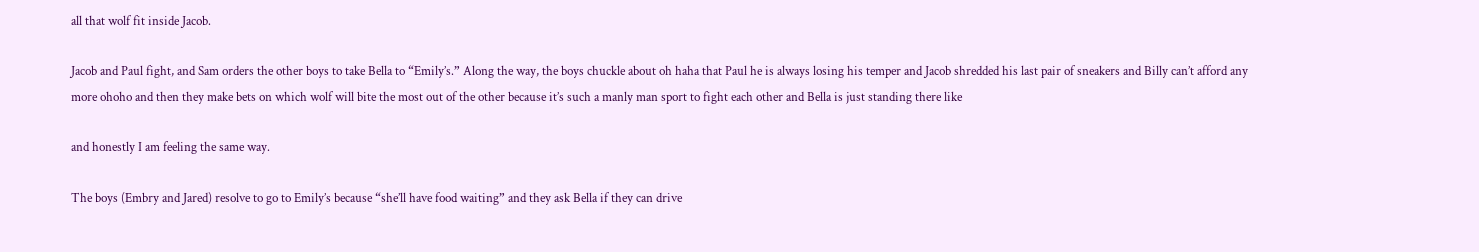all that wolf fit inside Jacob.

Jacob and Paul fight, and Sam orders the other boys to take Bella to “Emily’s.” Along the way, the boys chuckle about oh haha that Paul he is always losing his temper and Jacob shredded his last pair of sneakers and Billy can’t afford any more ohoho and then they make bets on which wolf will bite the most out of the other because it’s such a manly man sport to fight each other and Bella is just standing there like

and honestly I am feeling the same way.

The boys (Embry and Jared) resolve to go to Emily’s because “she’ll have food waiting” and they ask Bella if they can drive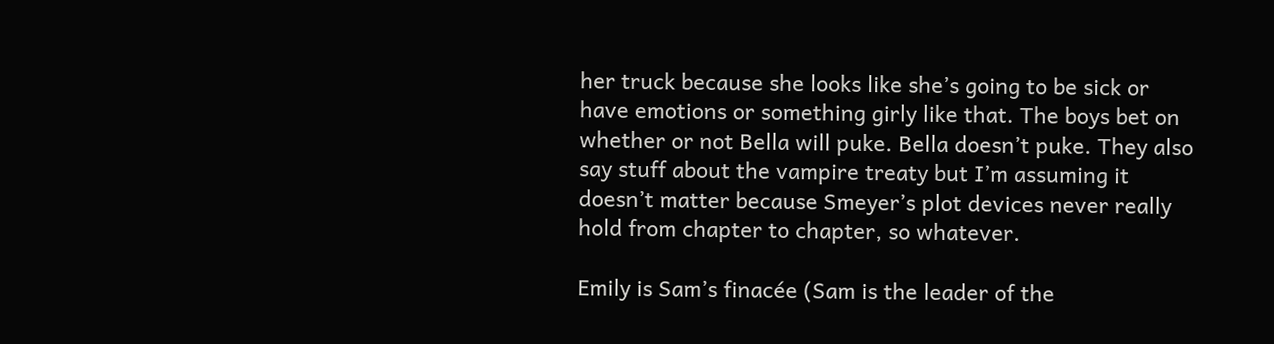her truck because she looks like she’s going to be sick or have emotions or something girly like that. The boys bet on whether or not Bella will puke. Bella doesn’t puke. They also say stuff about the vampire treaty but I’m assuming it doesn’t matter because Smeyer’s plot devices never really hold from chapter to chapter, so whatever.

Emily is Sam’s finacée (Sam is the leader of the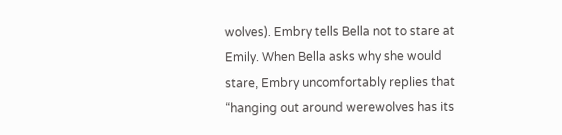wolves). Embry tells Bella not to stare at Emily. When Bella asks why she would stare, Embry uncomfortably replies that “hanging out around werewolves has its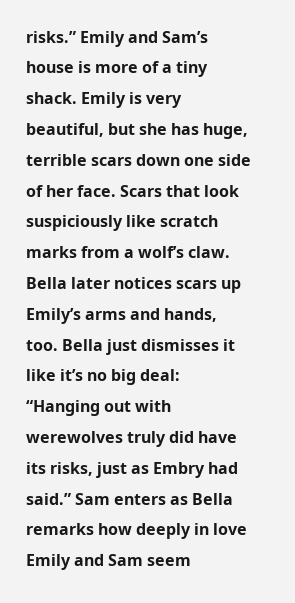risks.” Emily and Sam’s house is more of a tiny shack. Emily is very beautiful, but she has huge, terrible scars down one side of her face. Scars that look suspiciously like scratch marks from a wolf’s claw. Bella later notices scars up Emily’s arms and hands, too. Bella just dismisses it like it’s no big deal: “Hanging out with werewolves truly did have its risks, just as Embry had said.” Sam enters as Bella remarks how deeply in love Emily and Sam seem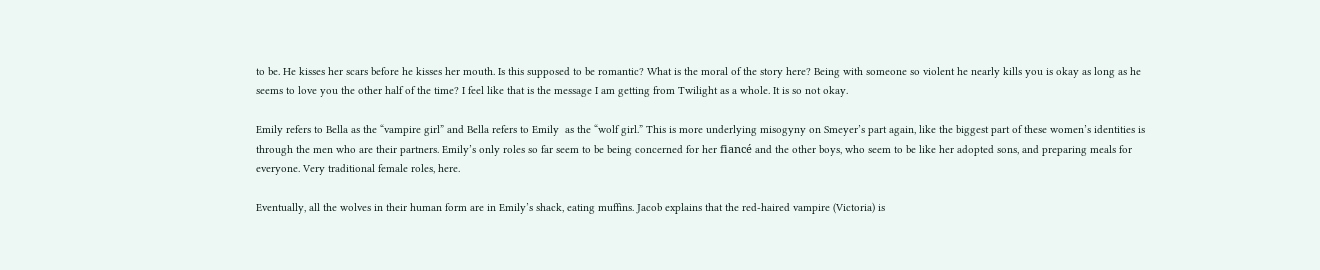to be. He kisses her scars before he kisses her mouth. Is this supposed to be romantic? What is the moral of the story here? Being with someone so violent he nearly kills you is okay as long as he seems to love you the other half of the time? I feel like that is the message I am getting from Twilight as a whole. It is so not okay.

Emily refers to Bella as the “vampire girl” and Bella refers to Emily  as the “wolf girl.” This is more underlying misogyny on Smeyer’s part again, like the biggest part of these women’s identities is through the men who are their partners. Emily’s only roles so far seem to be being concerned for her fiancé and the other boys, who seem to be like her adopted sons, and preparing meals for everyone. Very traditional female roles, here.

Eventually, all the wolves in their human form are in Emily’s shack, eating muffins. Jacob explains that the red-haired vampire (Victoria) is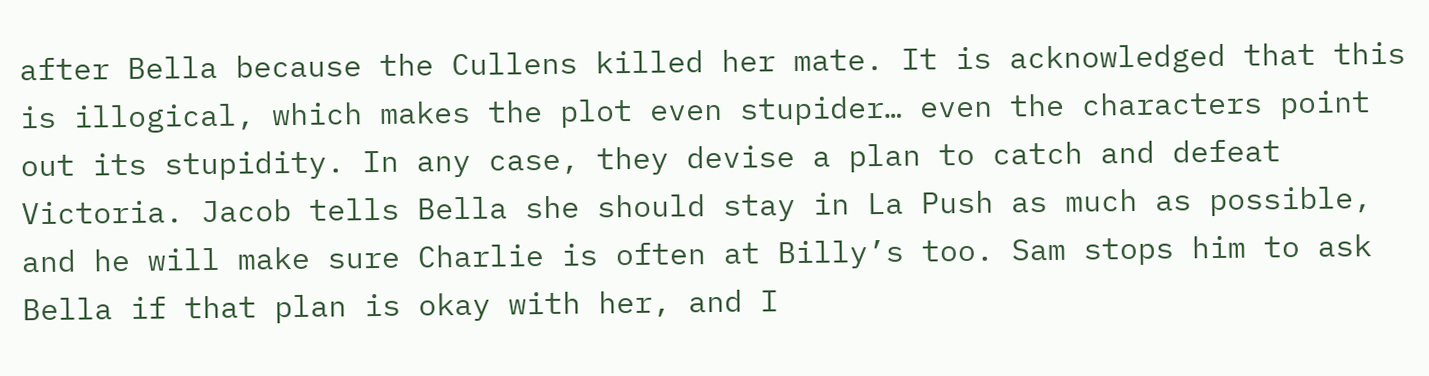after Bella because the Cullens killed her mate. It is acknowledged that this is illogical, which makes the plot even stupider… even the characters point out its stupidity. In any case, they devise a plan to catch and defeat Victoria. Jacob tells Bella she should stay in La Push as much as possible, and he will make sure Charlie is often at Billy’s too. Sam stops him to ask Bella if that plan is okay with her, and I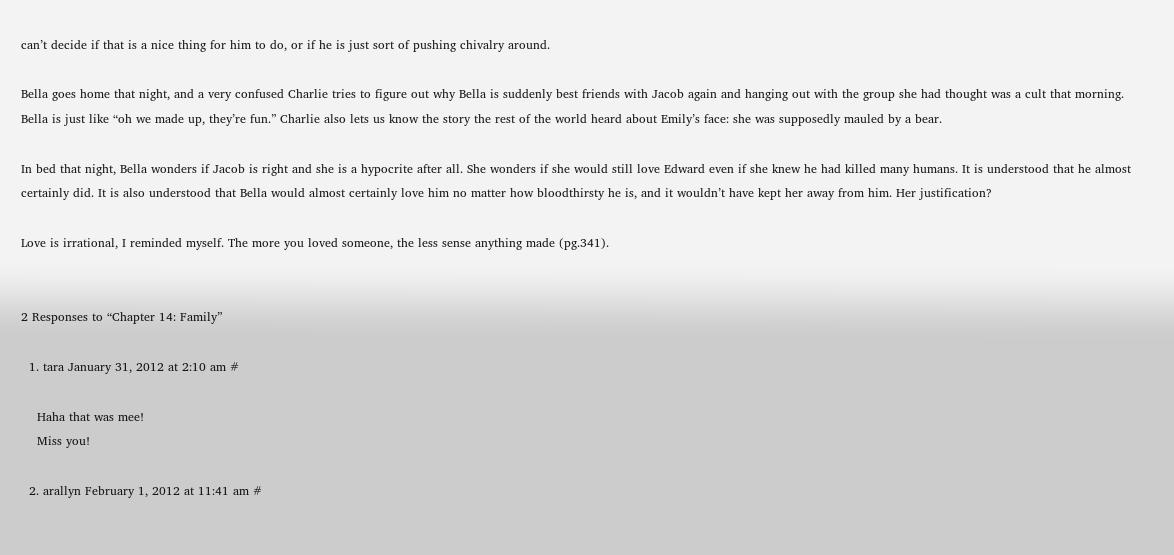can’t decide if that is a nice thing for him to do, or if he is just sort of pushing chivalry around.

Bella goes home that night, and a very confused Charlie tries to figure out why Bella is suddenly best friends with Jacob again and hanging out with the group she had thought was a cult that morning. Bella is just like “oh we made up, they’re fun.” Charlie also lets us know the story the rest of the world heard about Emily’s face: she was supposedly mauled by a bear.

In bed that night, Bella wonders if Jacob is right and she is a hypocrite after all. She wonders if she would still love Edward even if she knew he had killed many humans. It is understood that he almost certainly did. It is also understood that Bella would almost certainly love him no matter how bloodthirsty he is, and it wouldn’t have kept her away from him. Her justification?

Love is irrational, I reminded myself. The more you loved someone, the less sense anything made (pg.341).


2 Responses to “Chapter 14: Family”

  1. tara January 31, 2012 at 2:10 am #

    Haha that was mee!
    Miss you!

  2. arallyn February 1, 2012 at 11:41 am #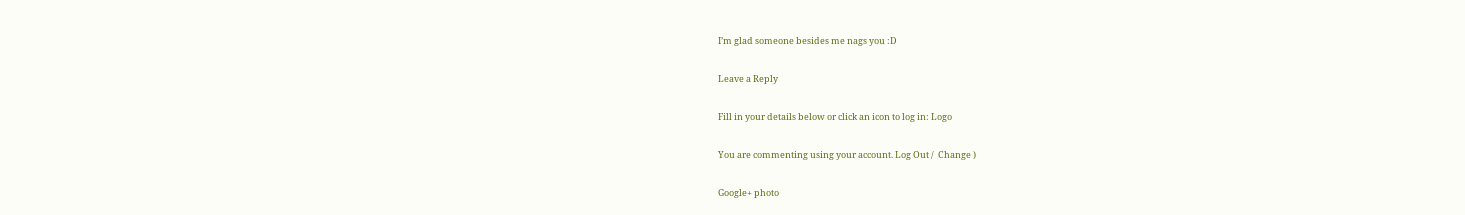I’m glad someone besides me nags you :D

Leave a Reply

Fill in your details below or click an icon to log in: Logo

You are commenting using your account. Log Out /  Change )

Google+ photo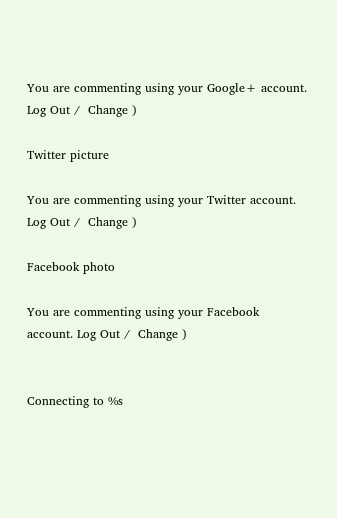You are commenting using your Google+ account. Log Out /  Change )

Twitter picture

You are commenting using your Twitter account. Log Out /  Change )

Facebook photo

You are commenting using your Facebook account. Log Out /  Change )


Connecting to %s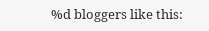%d bloggers like this: